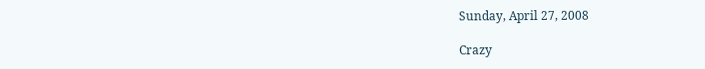Sunday, April 27, 2008

Crazy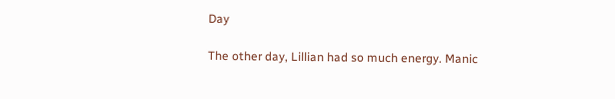Day

The other day, Lillian had so much energy. Manic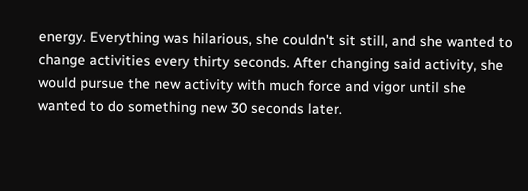energy. Everything was hilarious, she couldn't sit still, and she wanted to change activities every thirty seconds. After changing said activity, she would pursue the new activity with much force and vigor until she wanted to do something new 30 seconds later.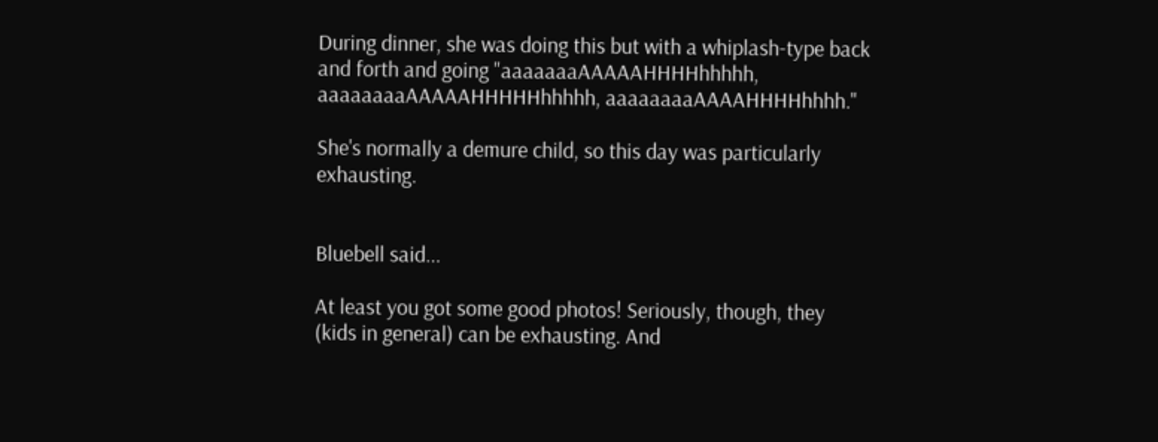During dinner, she was doing this but with a whiplash-type back and forth and going "aaaaaaaAAAAAHHHHhhhhh, aaaaaaaaAAAAAHHHHHhhhhh, aaaaaaaaAAAAHHHHhhhh."

She's normally a demure child, so this day was particularly exhausting.


Bluebell said...

At least you got some good photos! Seriously, though, they (kids in general) can be exhausting. And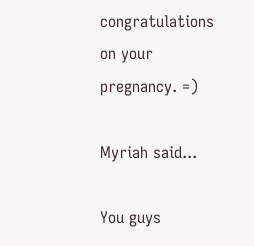congratulations on your pregnancy. =)

Myriah said...

You guys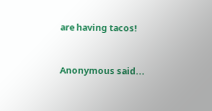are having tacos!


Anonymous said...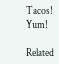Tacos! Yum!

Related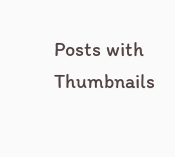Posts with Thumbnails